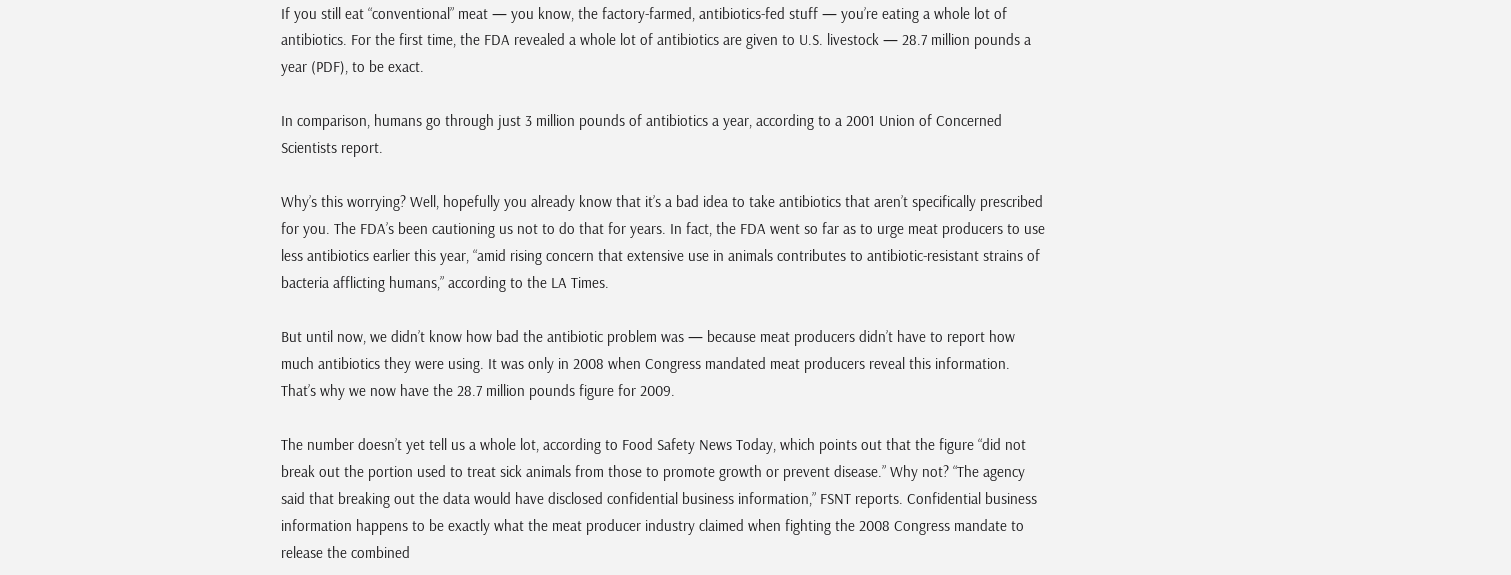If you still eat “conventional” meat — you know, the factory-farmed, antibiotics-fed stuff — you’re eating a whole lot of antibiotics. For the first time, the FDA revealed a whole lot of antibiotics are given to U.S. livestock — 28.7 million pounds a year (PDF), to be exact.

In comparison, humans go through just 3 million pounds of antibiotics a year, according to a 2001 Union of Concerned Scientists report.

Why’s this worrying? Well, hopefully you already know that it’s a bad idea to take antibiotics that aren’t specifically prescribed for you. The FDA’s been cautioning us not to do that for years. In fact, the FDA went so far as to urge meat producers to use less antibiotics earlier this year, “amid rising concern that extensive use in animals contributes to antibiotic-resistant strains of bacteria afflicting humans,” according to the LA Times.

But until now, we didn’t know how bad the antibiotic problem was — because meat producers didn’t have to report how much antibiotics they were using. It was only in 2008 when Congress mandated meat producers reveal this information. That’s why we now have the 28.7 million pounds figure for 2009.

The number doesn’t yet tell us a whole lot, according to Food Safety News Today, which points out that the figure “did not break out the portion used to treat sick animals from those to promote growth or prevent disease.” Why not? “The agency said that breaking out the data would have disclosed confidential business information,” FSNT reports. Confidential business information happens to be exactly what the meat producer industry claimed when fighting the 2008 Congress mandate to release the combined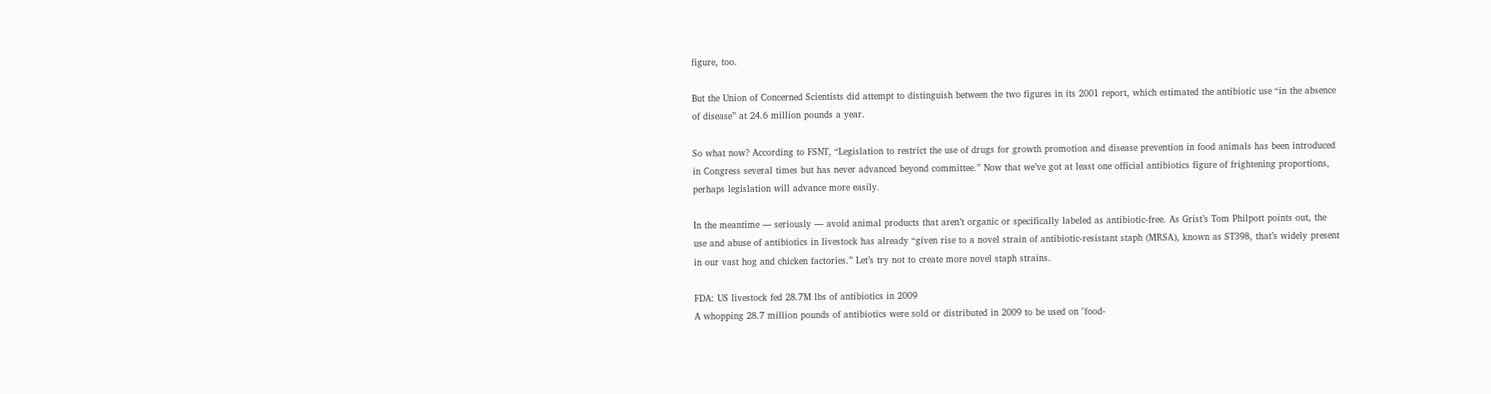figure, too.

But the Union of Concerned Scientists did attempt to distinguish between the two figures in its 2001 report, which estimated the antibiotic use “in the absence of disease” at 24.6 million pounds a year.

So what now? According to FSNT, “Legislation to restrict the use of drugs for growth promotion and disease prevention in food animals has been introduced in Congress several times but has never advanced beyond committee.” Now that we’ve got at least one official antibiotics figure of frightening proportions, perhaps legislation will advance more easily.

In the meantime — seriously — avoid animal products that aren’t organic or specifically labeled as antibiotic-free. As Grist’s Tom Philpott points out, the use and abuse of antibiotics in livestock has already “given rise to a novel strain of antibiotic-resistant staph (MRSA), known as ST398, that’s widely present in our vast hog and chicken factories.” Let’s try not to create more novel staph strains.

FDA: US livestock fed 28.7M lbs of antibiotics in 2009
A whopping 28.7 million pounds of antibiotics were sold or distributed in 2009 to be used on "food-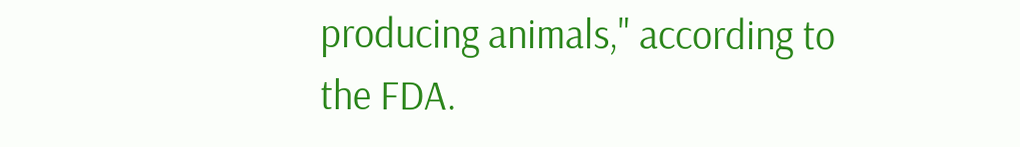producing animals," according to the FDA.